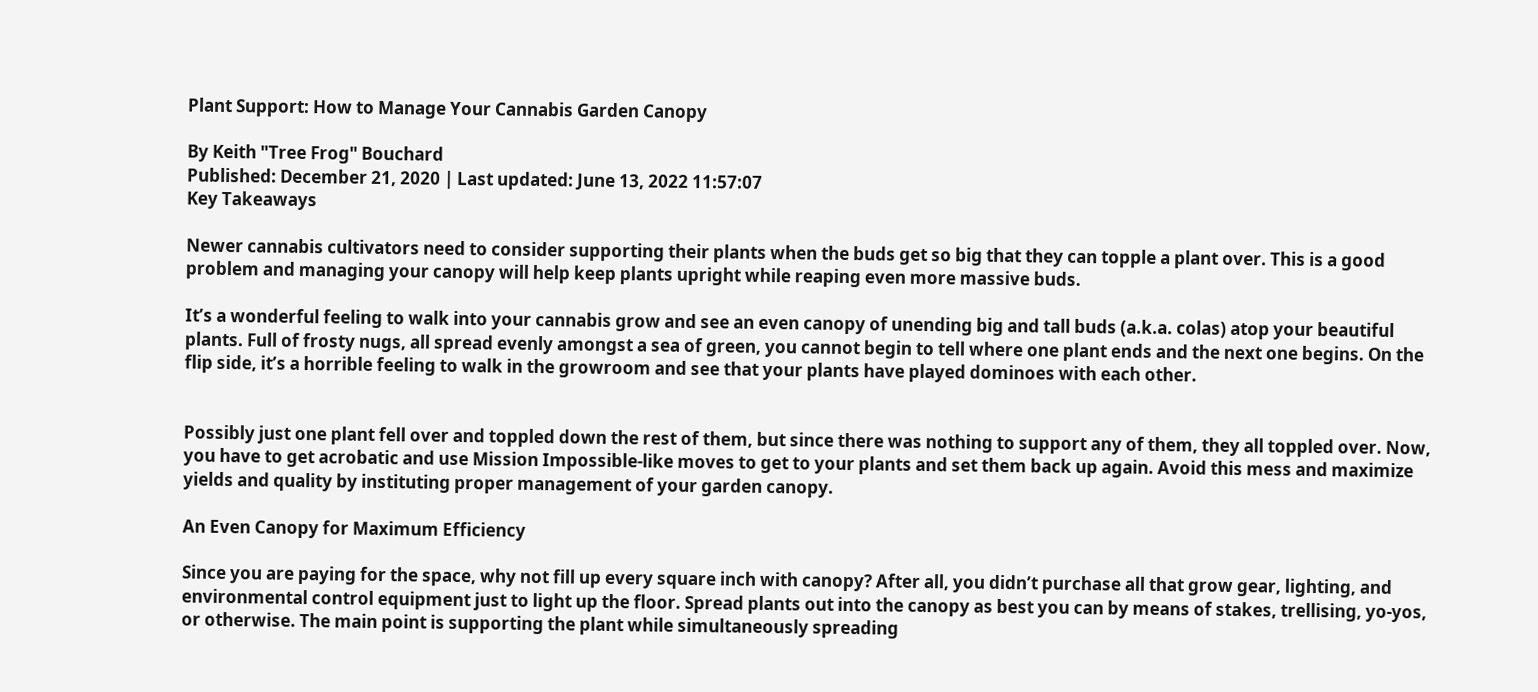Plant Support: How to Manage Your Cannabis Garden Canopy

By Keith "Tree Frog" Bouchard
Published: December 21, 2020 | Last updated: June 13, 2022 11:57:07
Key Takeaways

Newer cannabis cultivators need to consider supporting their plants when the buds get so big that they can topple a plant over. This is a good problem and managing your canopy will help keep plants upright while reaping even more massive buds.

It’s a wonderful feeling to walk into your cannabis grow and see an even canopy of unending big and tall buds (a.k.a. colas) atop your beautiful plants. Full of frosty nugs, all spread evenly amongst a sea of green, you cannot begin to tell where one plant ends and the next one begins. On the flip side, it’s a horrible feeling to walk in the growroom and see that your plants have played dominoes with each other.


Possibly just one plant fell over and toppled down the rest of them, but since there was nothing to support any of them, they all toppled over. Now, you have to get acrobatic and use Mission Impossible-like moves to get to your plants and set them back up again. Avoid this mess and maximize yields and quality by instituting proper management of your garden canopy.

An Even Canopy for Maximum Efficiency

Since you are paying for the space, why not fill up every square inch with canopy? After all, you didn’t purchase all that grow gear, lighting, and environmental control equipment just to light up the floor. Spread plants out into the canopy as best you can by means of stakes, trellising, yo-yos, or otherwise. The main point is supporting the plant while simultaneously spreading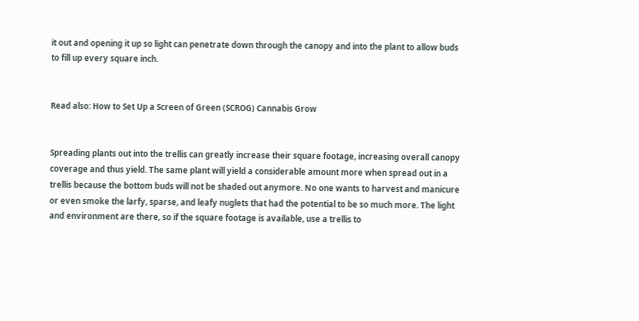it out and opening it up so light can penetrate down through the canopy and into the plant to allow buds to fill up every square inch.


Read also: How to Set Up a Screen of Green (SCROG) Cannabis Grow


Spreading plants out into the trellis can greatly increase their square footage, increasing overall canopy coverage and thus yield. The same plant will yield a considerable amount more when spread out in a trellis because the bottom buds will not be shaded out anymore. No one wants to harvest and manicure or even smoke the larfy, sparse, and leafy nuglets that had the potential to be so much more. The light and environment are there, so if the square footage is available, use a trellis to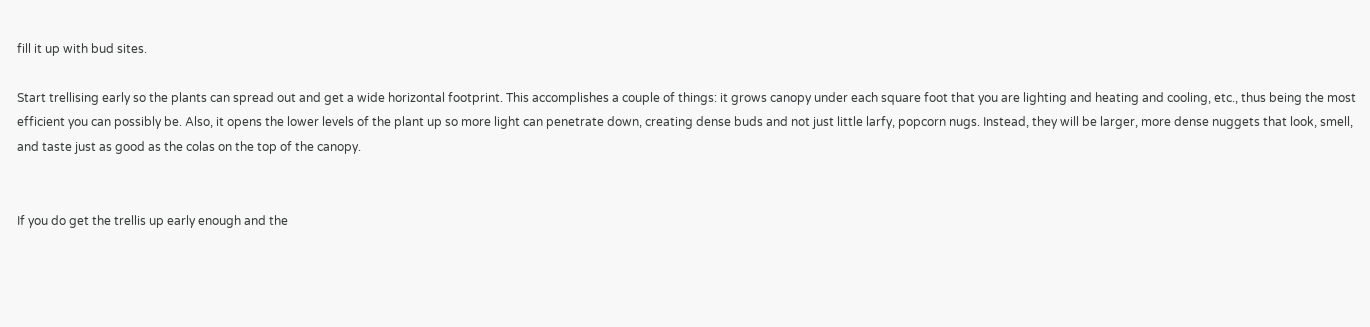fill it up with bud sites.

Start trellising early so the plants can spread out and get a wide horizontal footprint. This accomplishes a couple of things: it grows canopy under each square foot that you are lighting and heating and cooling, etc., thus being the most efficient you can possibly be. Also, it opens the lower levels of the plant up so more light can penetrate down, creating dense buds and not just little larfy, popcorn nugs. Instead, they will be larger, more dense nuggets that look, smell, and taste just as good as the colas on the top of the canopy.


If you do get the trellis up early enough and the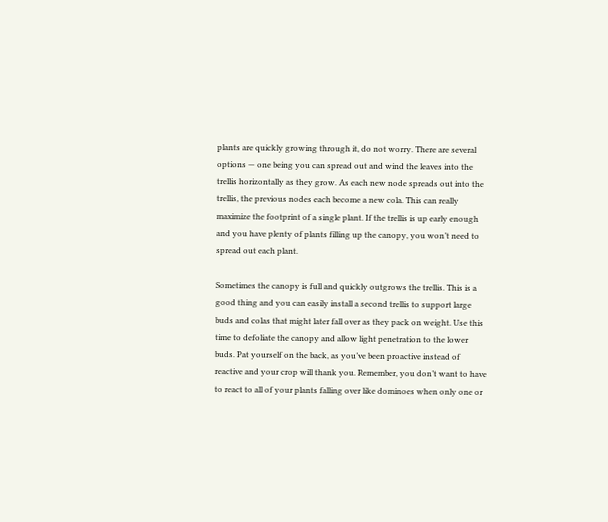plants are quickly growing through it, do not worry. There are several options — one being you can spread out and wind the leaves into the trellis horizontally as they grow. As each new node spreads out into the trellis, the previous nodes each become a new cola. This can really maximize the footprint of a single plant. If the trellis is up early enough and you have plenty of plants filling up the canopy, you won’t need to spread out each plant.

Sometimes the canopy is full and quickly outgrows the trellis. This is a good thing and you can easily install a second trellis to support large buds and colas that might later fall over as they pack on weight. Use this time to defoliate the canopy and allow light penetration to the lower buds. Pat yourself on the back, as you’ve been proactive instead of reactive and your crop will thank you. Remember, you don’t want to have to react to all of your plants falling over like dominoes when only one or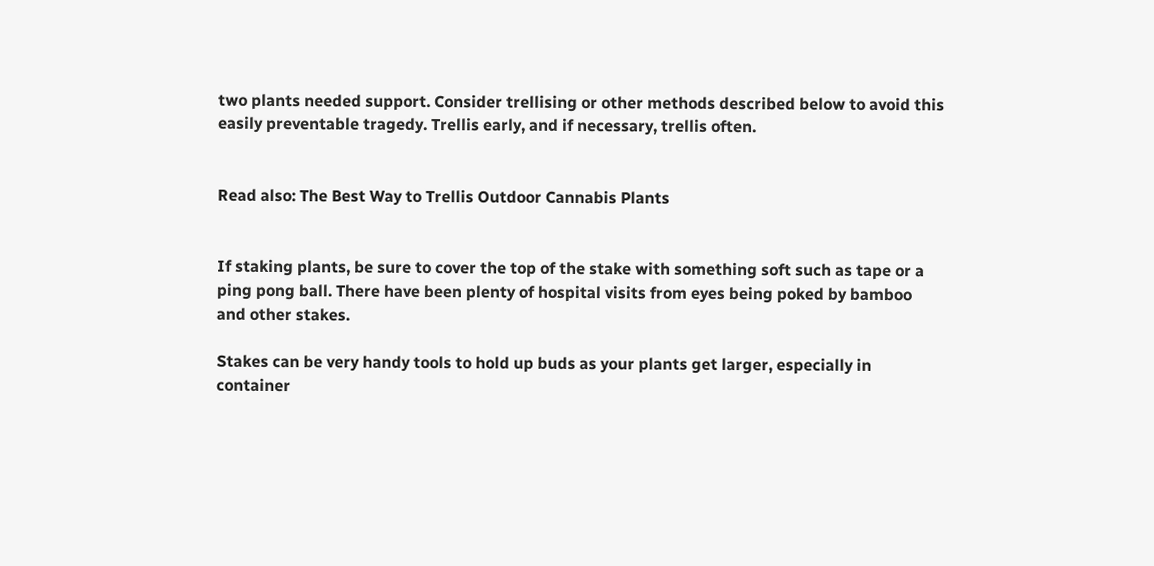two plants needed support. Consider trellising or other methods described below to avoid this easily preventable tragedy. Trellis early, and if necessary, trellis often.


Read also: The Best Way to Trellis Outdoor Cannabis Plants


If staking plants, be sure to cover the top of the stake with something soft such as tape or a ping pong ball. There have been plenty of hospital visits from eyes being poked by bamboo and other stakes.

Stakes can be very handy tools to hold up buds as your plants get larger, especially in container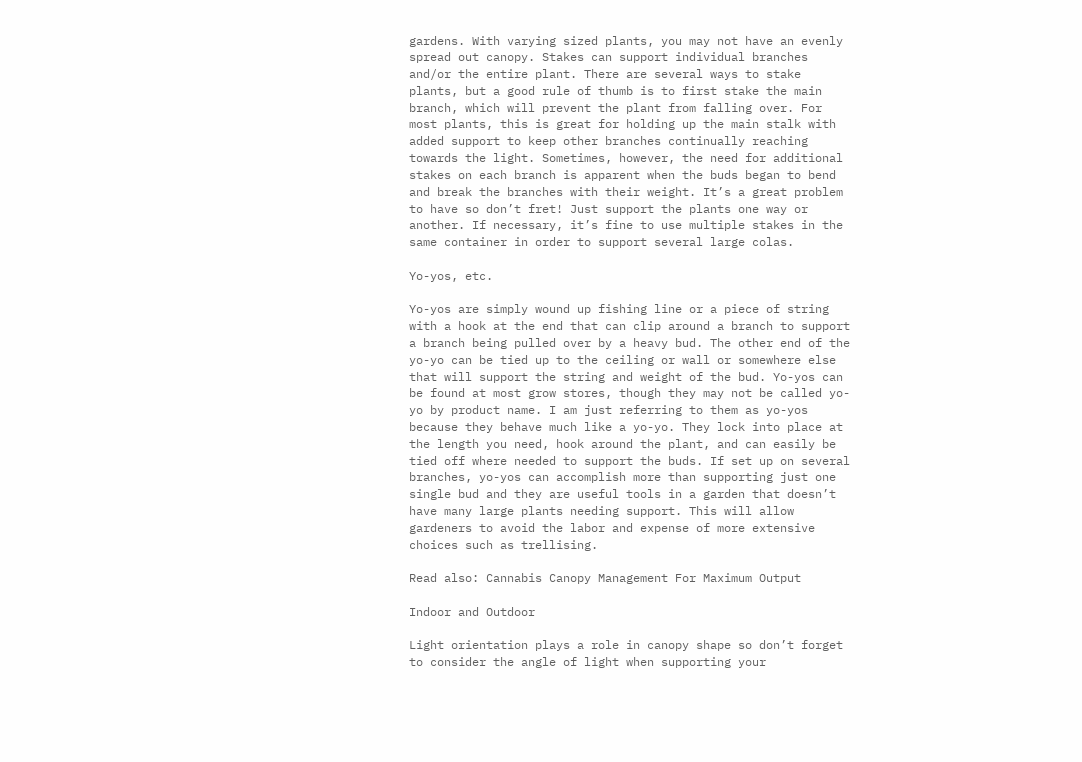gardens. With varying sized plants, you may not have an evenly spread out canopy. Stakes can support individual branches and/or the entire plant. There are several ways to stake plants, but a good rule of thumb is to first stake the main branch, which will prevent the plant from falling over. For most plants, this is great for holding up the main stalk with added support to keep other branches continually reaching towards the light. Sometimes, however, the need for additional stakes on each branch is apparent when the buds began to bend and break the branches with their weight. It’s a great problem to have so don’t fret! Just support the plants one way or another. If necessary, it’s fine to use multiple stakes in the same container in order to support several large colas.

Yo-yos, etc.

Yo-yos are simply wound up fishing line or a piece of string with a hook at the end that can clip around a branch to support a branch being pulled over by a heavy bud. The other end of the yo-yo can be tied up to the ceiling or wall or somewhere else that will support the string and weight of the bud. Yo-yos can be found at most grow stores, though they may not be called yo-yo by product name. I am just referring to them as yo-yos because they behave much like a yo-yo. They lock into place at the length you need, hook around the plant, and can easily be tied off where needed to support the buds. If set up on several branches, yo-yos can accomplish more than supporting just one single bud and they are useful tools in a garden that doesn’t have many large plants needing support. This will allow gardeners to avoid the labor and expense of more extensive choices such as trellising.

Read also: Cannabis Canopy Management For Maximum Output

Indoor and Outdoor

Light orientation plays a role in canopy shape so don’t forget to consider the angle of light when supporting your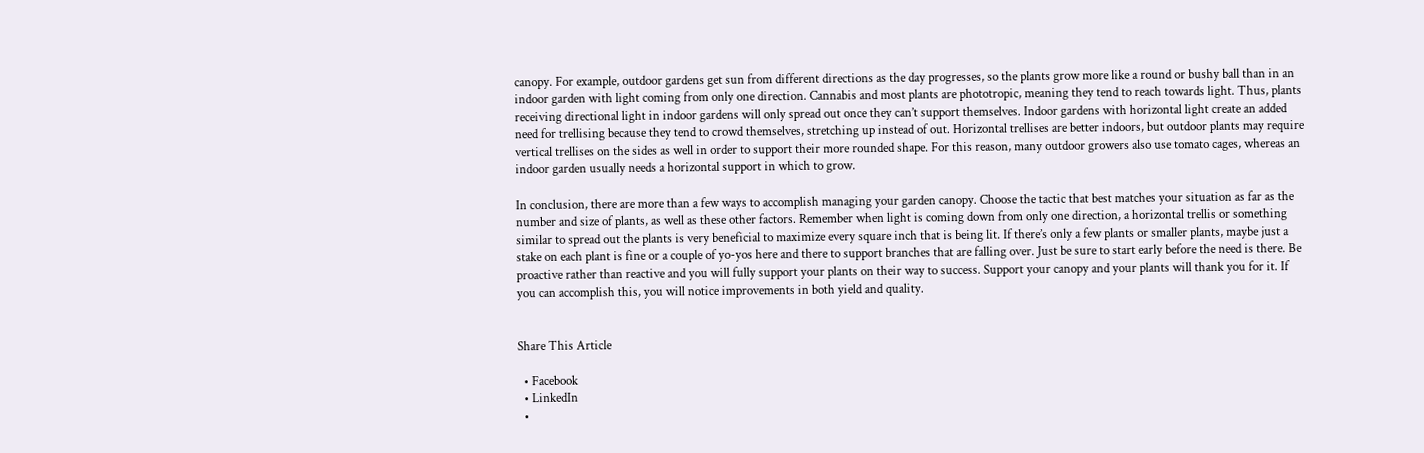canopy. For example, outdoor gardens get sun from different directions as the day progresses, so the plants grow more like a round or bushy ball than in an indoor garden with light coming from only one direction. Cannabis and most plants are phototropic, meaning they tend to reach towards light. Thus, plants receiving directional light in indoor gardens will only spread out once they can’t support themselves. Indoor gardens with horizontal light create an added need for trellising because they tend to crowd themselves, stretching up instead of out. Horizontal trellises are better indoors, but outdoor plants may require vertical trellises on the sides as well in order to support their more rounded shape. For this reason, many outdoor growers also use tomato cages, whereas an indoor garden usually needs a horizontal support in which to grow.

In conclusion, there are more than a few ways to accomplish managing your garden canopy. Choose the tactic that best matches your situation as far as the number and size of plants, as well as these other factors. Remember when light is coming down from only one direction, a horizontal trellis or something similar to spread out the plants is very beneficial to maximize every square inch that is being lit. If there’s only a few plants or smaller plants, maybe just a stake on each plant is fine or a couple of yo-yos here and there to support branches that are falling over. Just be sure to start early before the need is there. Be proactive rather than reactive and you will fully support your plants on their way to success. Support your canopy and your plants will thank you for it. If you can accomplish this, you will notice improvements in both yield and quality.


Share This Article

  • Facebook
  • LinkedIn
  •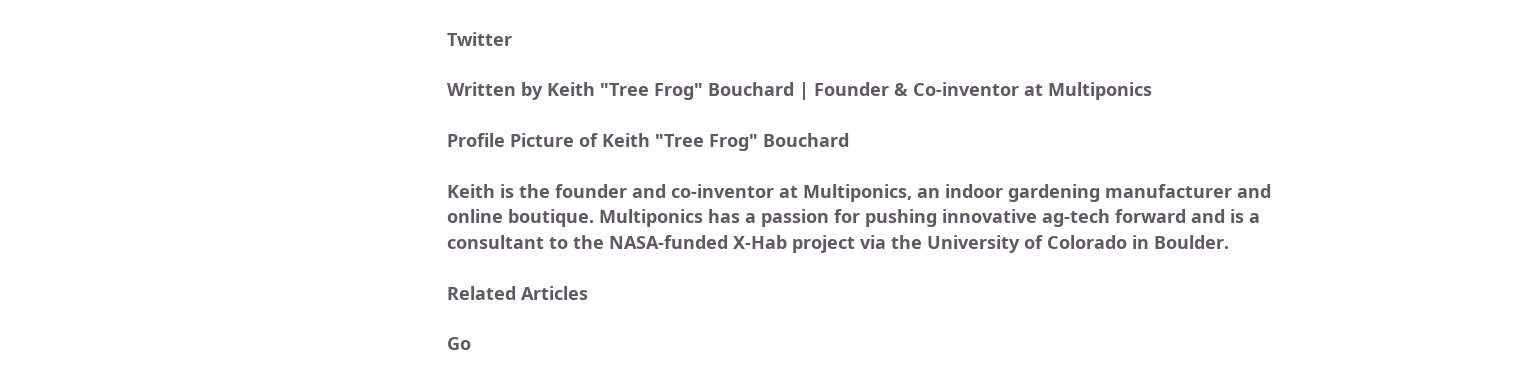Twitter

Written by Keith "Tree Frog" Bouchard | Founder & Co-inventor at Multiponics

Profile Picture of Keith "Tree Frog" Bouchard

Keith is the founder and co-inventor at Multiponics, an indoor gardening manufacturer and online boutique. Multiponics has a passion for pushing innovative ag-tech forward and is a consultant to the NASA-funded X-Hab project via the University of Colorado in Boulder.

Related Articles

Go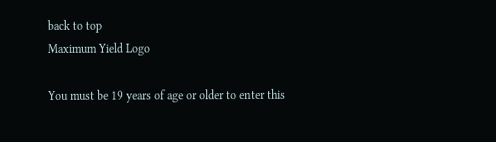back to top
Maximum Yield Logo

You must be 19 years of age or older to enter this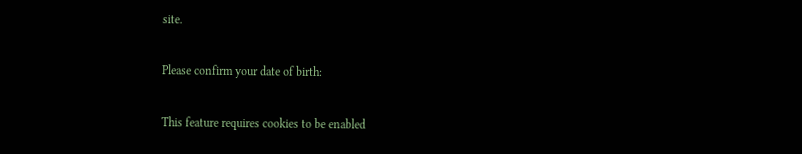site.

Please confirm your date of birth:

This feature requires cookies to be enabled